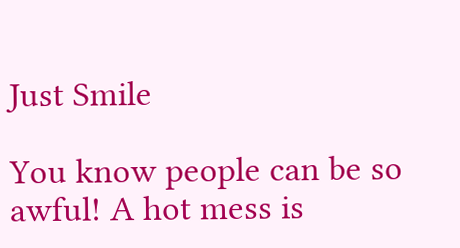Just Smile

You know people can be so awful! A hot mess is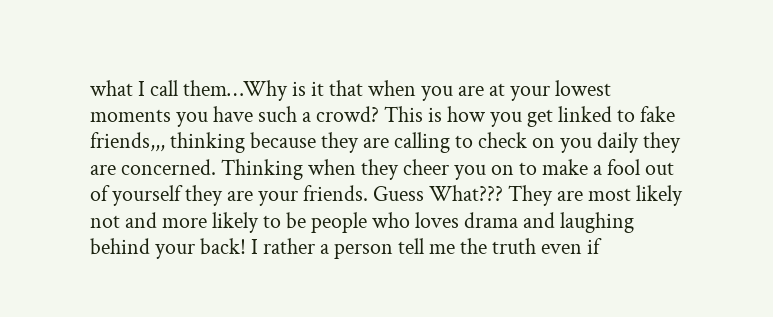what I call them…Why is it that when you are at your lowest moments you have such a crowd? This is how you get linked to fake friends,,, thinking because they are calling to check on you daily they are concerned. Thinking when they cheer you on to make a fool out of yourself they are your friends. Guess What??? They are most likely not and more likely to be people who loves drama and laughing behind your back! I rather a person tell me the truth even if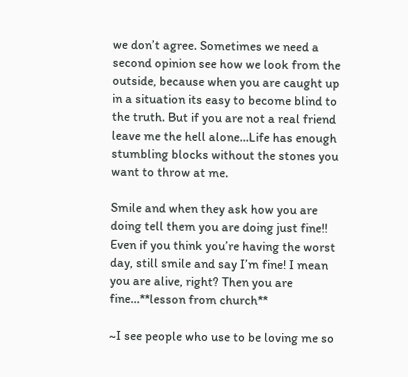we don’t agree. Sometimes we need a second opinion see how we look from the outside, because when you are caught up in a situation its easy to become blind to the truth. But if you are not a real friend leave me the hell alone…Life has enough stumbling blocks without the stones you want to throw at me.

Smile and when they ask how you are doing tell them you are doing just fine!! Even if you think you’re having the worst day, still smile and say I’m fine! I mean you are alive, right? Then you are fine…**lesson from church**

~I see people who use to be loving me so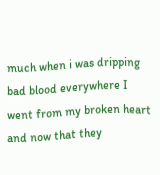much when i was dripping bad blood everywhere I went from my broken heart and now that they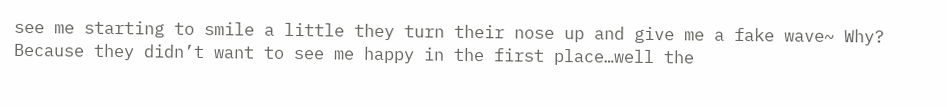see me starting to smile a little they turn their nose up and give me a fake wave~ Why? Because they didn’t want to see me happy in the first place…well the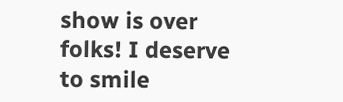show is over folks! I deserve to smile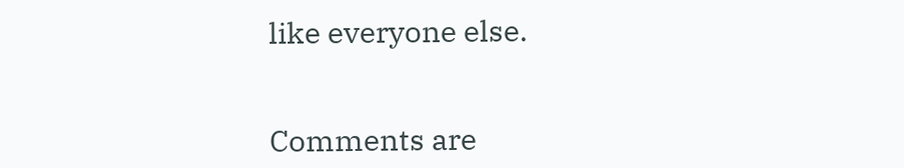like everyone else.


Comments are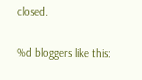closed.

%d bloggers like this: